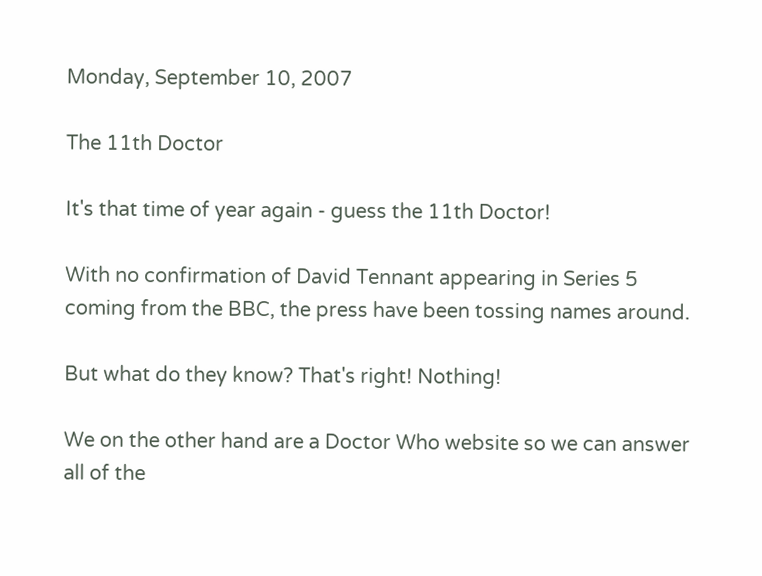Monday, September 10, 2007

The 11th Doctor

It's that time of year again - guess the 11th Doctor!

With no confirmation of David Tennant appearing in Series 5 coming from the BBC, the press have been tossing names around.

But what do they know? That's right! Nothing!

We on the other hand are a Doctor Who website so we can answer all of the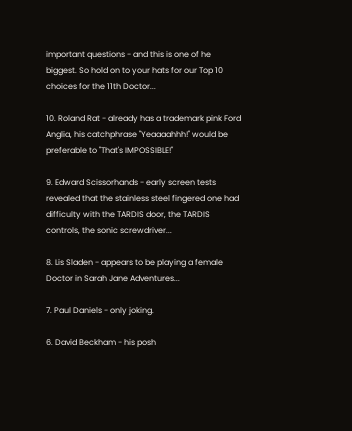important questions - and this is one of he biggest. So hold on to your hats for our Top 10 choices for the 11th Doctor...

10. Roland Rat - already has a trademark pink Ford Anglia, his catchphrase "Yeaaaahhh!" would be preferable to "That's IMPOSSIBLE!"

9. Edward Scissorhands - early screen tests revealed that the stainless steel fingered one had difficulty with the TARDIS door, the TARDIS controls, the sonic screwdriver...

8. Lis Sladen - appears to be playing a female Doctor in Sarah Jane Adventures...

7. Paul Daniels - only joking.

6. David Beckham - his posh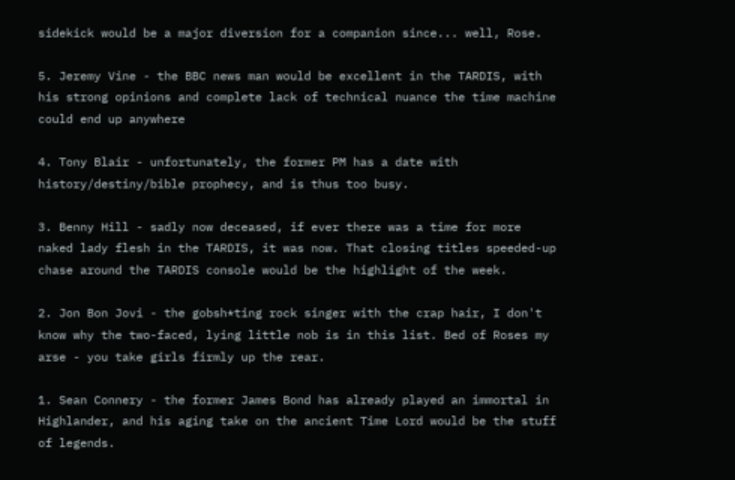sidekick would be a major diversion for a companion since... well, Rose.

5. Jeremy Vine - the BBC news man would be excellent in the TARDIS, with his strong opinions and complete lack of technical nuance the time machine could end up anywhere

4. Tony Blair - unfortunately, the former PM has a date with history/destiny/bible prophecy, and is thus too busy.

3. Benny Hill - sadly now deceased, if ever there was a time for more naked lady flesh in the TARDIS, it was now. That closing titles speeded-up chase around the TARDIS console would be the highlight of the week.

2. Jon Bon Jovi - the gobsh*ting rock singer with the crap hair, I don't know why the two-faced, lying little nob is in this list. Bed of Roses my arse - you take girls firmly up the rear.

1. Sean Connery - the former James Bond has already played an immortal in Highlander, and his aging take on the ancient Time Lord would be the stuff of legends.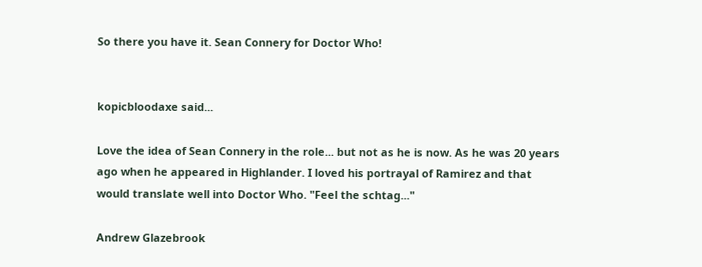So there you have it. Sean Connery for Doctor Who!


kopicbloodaxe said...

Love the idea of Sean Connery in the role... but not as he is now. As he was 20 years ago when he appeared in Highlander. I loved his portrayal of Ramirez and that would translate well into Doctor Who. "Feel the schtag..."

Andrew Glazebrook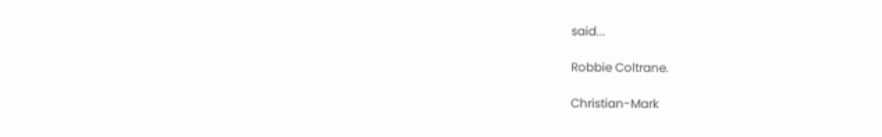said...

Robbie Coltrane.

Christian-Mark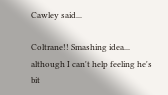Cawley said...

Coltrane!! Smashing idea... although I can't help feeling he's bit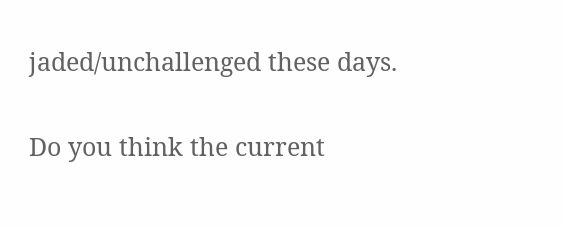jaded/unchallenged these days.

Do you think the current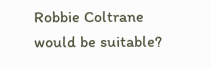Robbie Coltrane would be suitable?